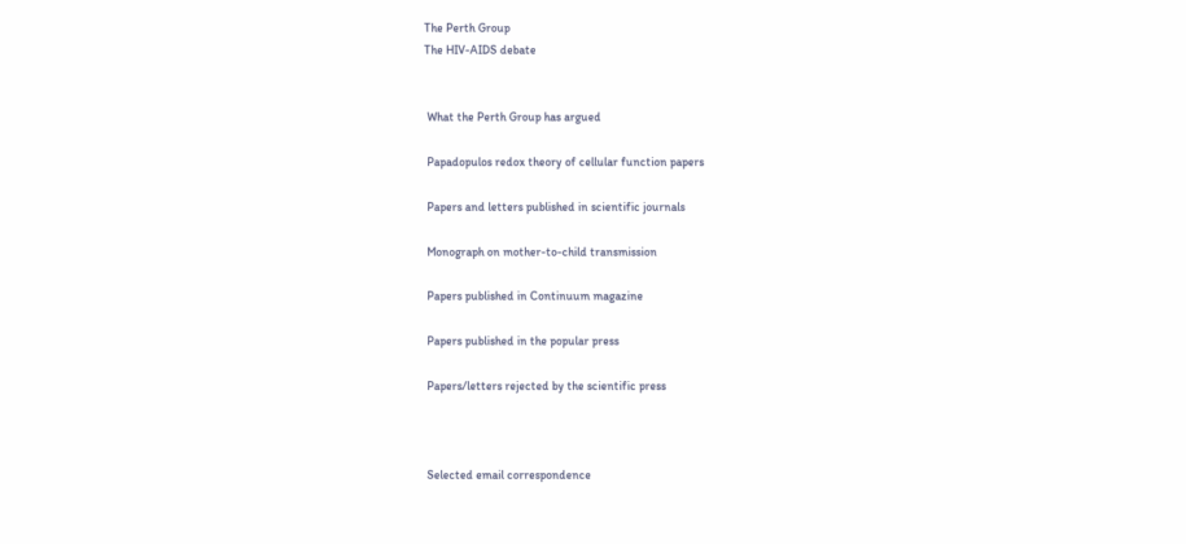The Perth Group
The HIV-AIDS debate


 What the Perth Group has argued

 Papadopulos redox theory of cellular function papers

 Papers and letters published in scientific journals

 Monograph on mother-to-child transmission

 Papers published in Continuum magazine

 Papers published in the popular press

 Papers/letters rejected by the scientific press



 Selected email correspondence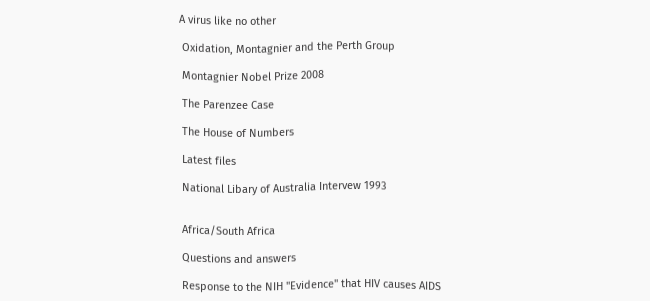A virus like no other

 Oxidation, Montagnier and the Perth Group

 Montagnier Nobel Prize 2008

 The Parenzee Case

 The House of Numbers

 Latest files

 National Libary of Australia Intervew 1993


 Africa/South Africa

 Questions and answers

 Response to the NIH "Evidence" that HIV causes AIDS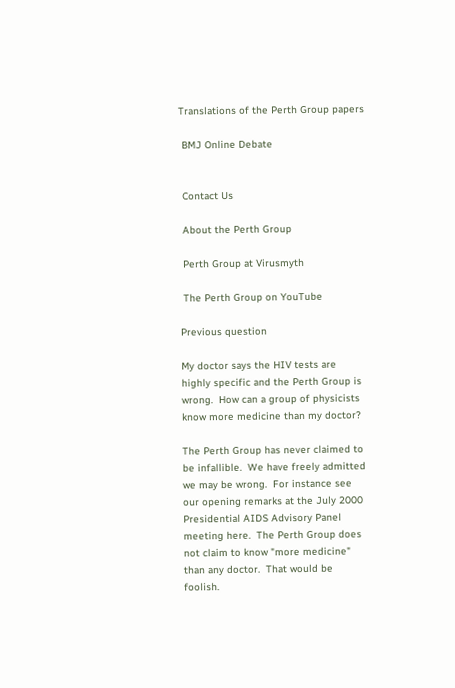Translations of the Perth Group papers

 BMJ Online Debate


 Contact Us

 About the Perth Group

 Perth Group at Virusmyth

 The Perth Group on YouTube

Previous question

My doctor says the HIV tests are highly specific and the Perth Group is wrong.  How can a group of physicists know more medicine than my doctor?

The Perth Group has never claimed to be infallible.  We have freely admitted we may be wrong.  For instance see our opening remarks at the July 2000 Presidential AIDS Advisory Panel meeting here.  The Perth Group does not claim to know "more medicine" than any doctor.  That would be foolish.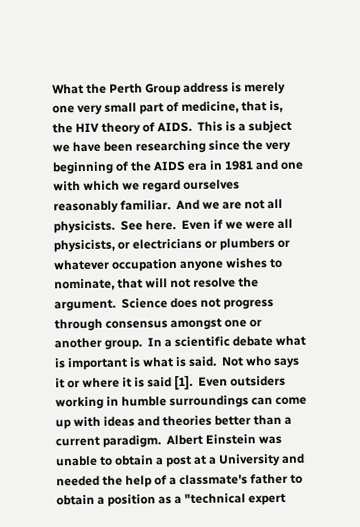What the Perth Group address is merely one very small part of medicine, that is, the HIV theory of AIDS.  This is a subject we have been researching since the very beginning of the AIDS era in 1981 and one with which we regard ourselves reasonably familiar.  And we are not all physicists.  See here.  Even if we were all physicists, or electricians or plumbers or whatever occupation anyone wishes to nominate, that will not resolve the argument.  Science does not progress through consensus amongst one or another group.  In a scientific debate what is important is what is said.  Not who says it or where it is said [1].  Even outsiders working in humble surroundings can come up with ideas and theories better than a current paradigm.  Albert Einstein was unable to obtain a post at a University and needed the help of a classmate's father to obtain a position as a "technical expert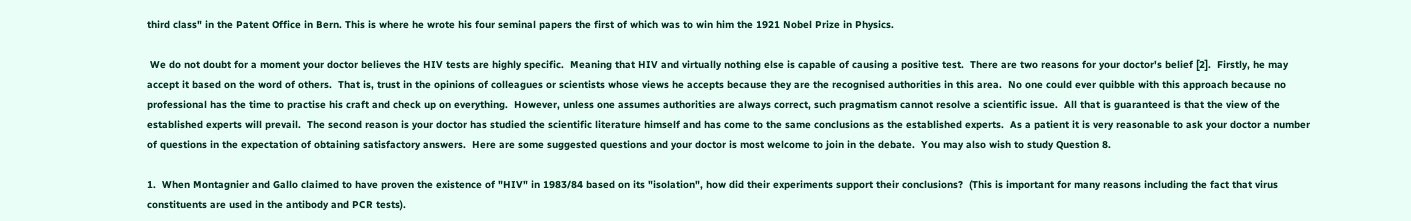third class" in the Patent Office in Bern. This is where he wrote his four seminal papers the first of which was to win him the 1921 Nobel Prize in Physics.

 We do not doubt for a moment your doctor believes the HIV tests are highly specific.  Meaning that HIV and virtually nothing else is capable of causing a positive test.  There are two reasons for your doctor's belief [2].  Firstly, he may accept it based on the word of others.  That is, trust in the opinions of colleagues or scientists whose views he accepts because they are the recognised authorities in this area.  No one could ever quibble with this approach because no professional has the time to practise his craft and check up on everything.  However, unless one assumes authorities are always correct, such pragmatism cannot resolve a scientific issue.  All that is guaranteed is that the view of the established experts will prevail.  The second reason is your doctor has studied the scientific literature himself and has come to the same conclusions as the established experts.  As a patient it is very reasonable to ask your doctor a number of questions in the expectation of obtaining satisfactory answers.  Here are some suggested questions and your doctor is most welcome to join in the debate.  You may also wish to study Question 8.

1.  When Montagnier and Gallo claimed to have proven the existence of "HIV" in 1983/84 based on its "isolation", how did their experiments support their conclusions?  (This is important for many reasons including the fact that virus constituents are used in the antibody and PCR tests).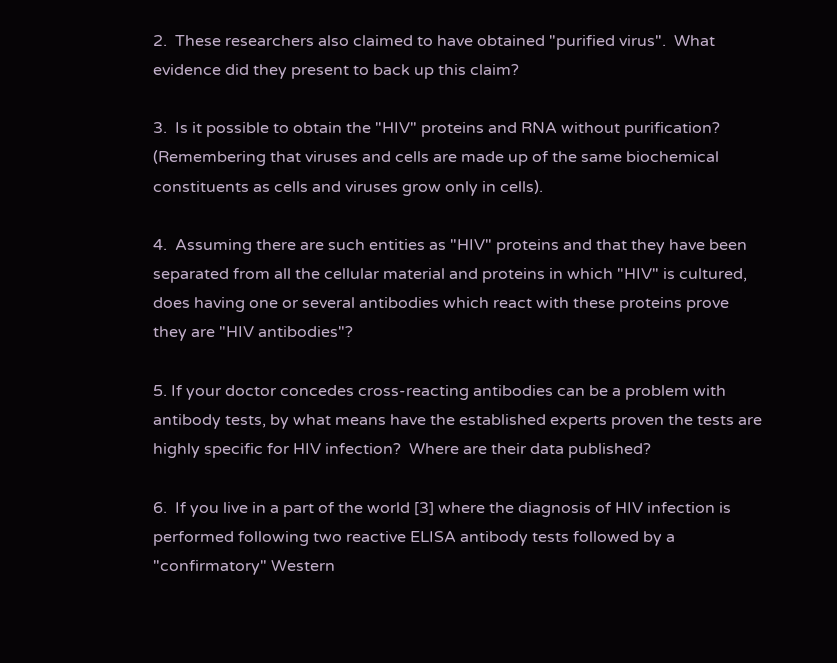2.  These researchers also claimed to have obtained "purified virus".  What evidence did they present to back up this claim?

3.  Is it possible to obtain the "HIV" proteins and RNA without purification?  (Remembering that viruses and cells are made up of the same biochemical constituents as cells and viruses grow only in cells).

4.  Assuming there are such entities as "HIV" proteins and that they have been separated from all the cellular material and proteins in which "HIV" is cultured, does having one or several antibodies which react with these proteins prove they are "HIV antibodies"?

5. If your doctor concedes cross-reacting antibodies can be a problem with antibody tests, by what means have the established experts proven the tests are highly specific for HIV infection?  Where are their data published?

6.  If you live in a part of the world [3] where the diagnosis of HIV infection is performed following two reactive ELISA antibody tests followed by a "confirmatory" Western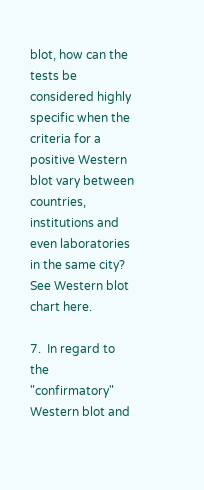blot, how can the tests be considered highly specific when the criteria for a positive Western blot vary between countries, institutions and even laboratories in the same city?  See Western blot chart here.

7.  In regard to the "confirmatory" Western blot and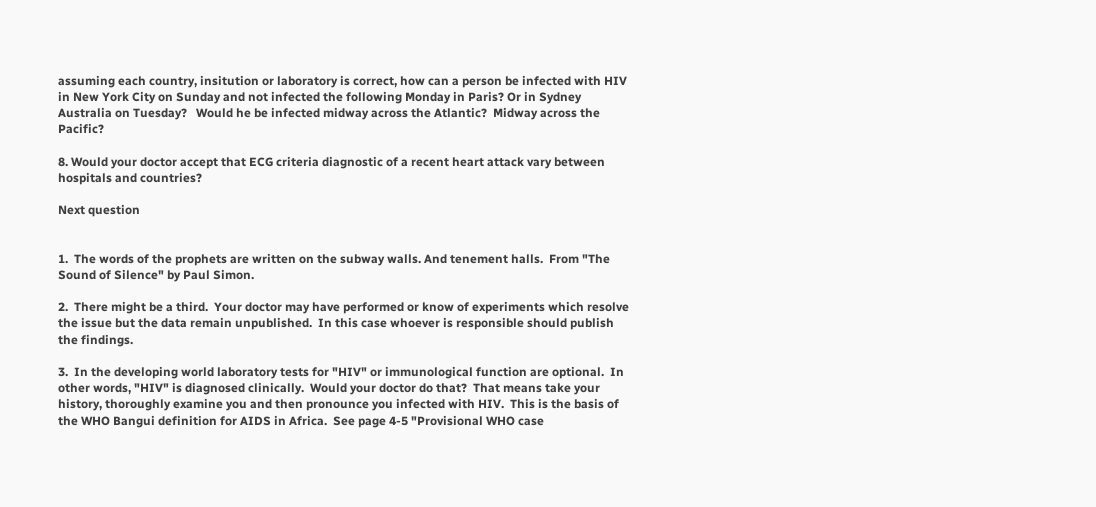assuming each country, insitution or laboratory is correct, how can a person be infected with HIV in New York City on Sunday and not infected the following Monday in Paris? Or in Sydney Australia on Tuesday?   Would he be infected midway across the Atlantic?  Midway across the Pacific?

8. Would your doctor accept that ECG criteria diagnostic of a recent heart attack vary between hospitals and countries?

Next question


1.  The words of the prophets are written on the subway walls. And tenement halls.  From "The Sound of Silence" by Paul Simon.

2.  There might be a third.  Your doctor may have performed or know of experiments which resolve the issue but the data remain unpublished.  In this case whoever is responsible should publish the findings.

3.  In the developing world laboratory tests for "HIV" or immunological function are optional.  In other words, "HIV" is diagnosed clinically.  Would your doctor do that?  That means take your history, thoroughly examine you and then pronounce you infected with HIV.  This is the basis of the WHO Bangui definition for AIDS in Africa.  See page 4-5 "Provisional WHO case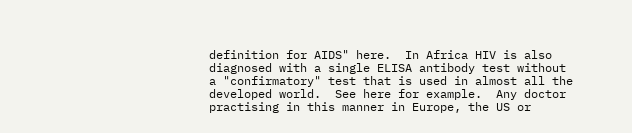definition for AIDS" here.  In Africa HIV is also diagnosed with a single ELISA antibody test without a "confirmatory" test that is used in almost all the developed world.  See here for example.  Any doctor practising in this manner in Europe, the US or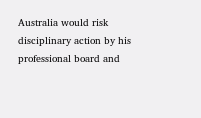Australia would risk disciplinary action by his professional board and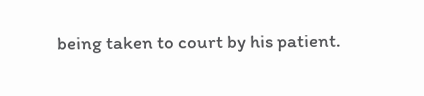being taken to court by his patient.